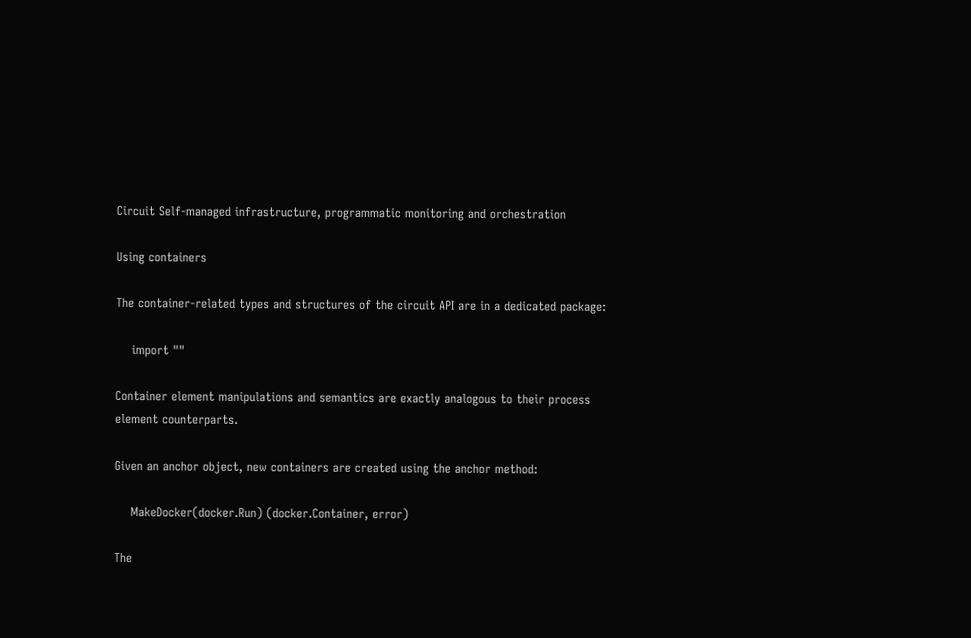Circuit Self-managed infrastructure, programmatic monitoring and orchestration

Using containers

The container-related types and structures of the circuit API are in a dedicated package:

    import ""

Container element manipulations and semantics are exactly analogous to their process element counterparts.

Given an anchor object, new containers are created using the anchor method:

    MakeDocker(docker.Run) (docker.Container, error)

The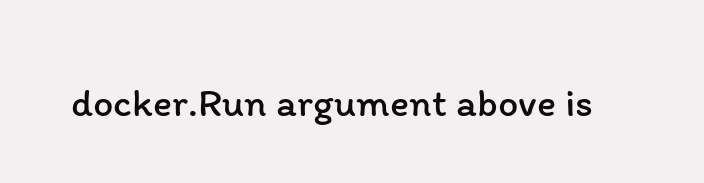docker.Run argument above is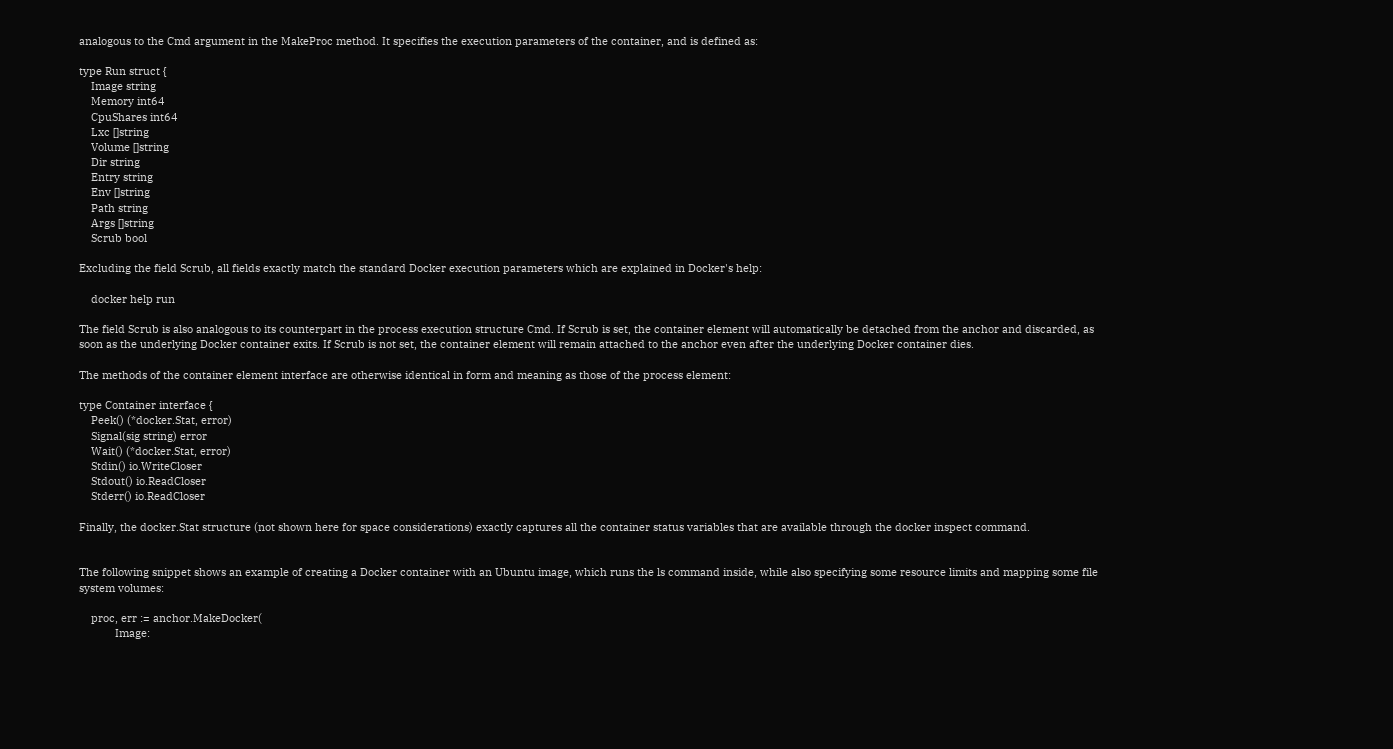analogous to the Cmd argument in the MakeProc method. It specifies the execution parameters of the container, and is defined as:

type Run struct {
    Image string
    Memory int64
    CpuShares int64
    Lxc []string
    Volume []string
    Dir string
    Entry string
    Env []string
    Path string
    Args []string
    Scrub bool

Excluding the field Scrub, all fields exactly match the standard Docker execution parameters which are explained in Docker's help:

    docker help run

The field Scrub is also analogous to its counterpart in the process execution structure Cmd. If Scrub is set, the container element will automatically be detached from the anchor and discarded, as soon as the underlying Docker container exits. If Scrub is not set, the container element will remain attached to the anchor even after the underlying Docker container dies.

The methods of the container element interface are otherwise identical in form and meaning as those of the process element:

type Container interface {
    Peek() (*docker.Stat, error)
    Signal(sig string) error
    Wait() (*docker.Stat, error)
    Stdin() io.WriteCloser
    Stdout() io.ReadCloser
    Stderr() io.ReadCloser

Finally, the docker.Stat structure (not shown here for space considerations) exactly captures all the container status variables that are available through the docker inspect command.


The following snippet shows an example of creating a Docker container with an Ubuntu image, which runs the ls command inside, while also specifying some resource limits and mapping some file system volumes:

    proc, err := anchor.MakeDocker(
            Image: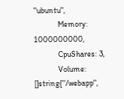"ubuntu",
            Memory: 1000000000,
            CpuShares: 3,
            Volume: []string{"/webapp",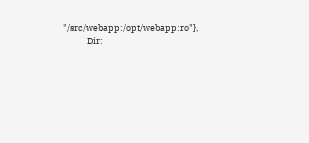"/src/webapp:/opt/webapp:ro"},
            Dir: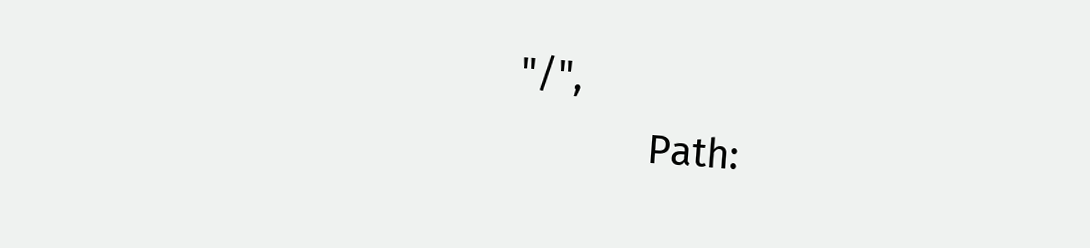"/",
            Path: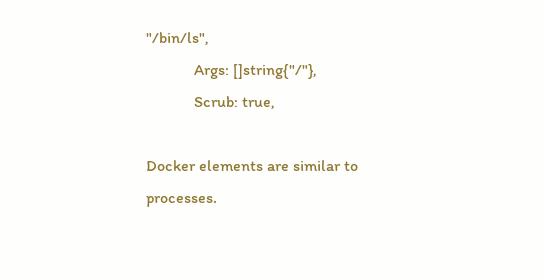"/bin/ls",
            Args: []string{"/"},
            Scrub: true,

Docker elements are similar to processes.